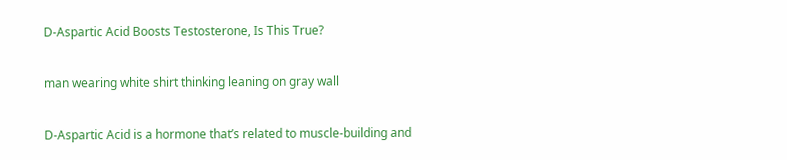D-Aspartic Acid Boosts Testosterone, Is This True?

man wearing white shirt thinking leaning on gray wall

D-Aspartic Acid is a hormone that’s related to muscle-building and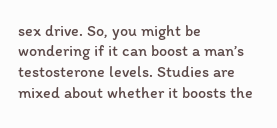sex drive. So, you might be wondering if it can boost a man’s testosterone levels. Studies are mixed about whether it boosts the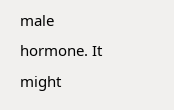male hormone. It might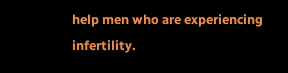help men who are experiencing infertility.